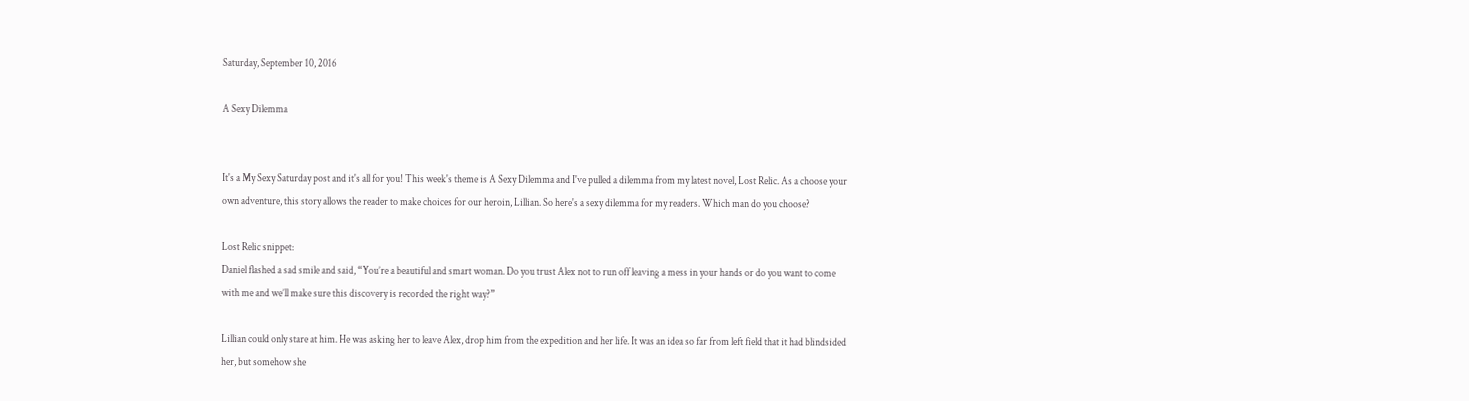Saturday, September 10, 2016

A Sexy Dilemma


It's a My Sexy Saturday post and it's all for you! This week's theme is A Sexy Dilemma and I've pulled a dilemma from my latest novel, Lost Relic. As a choose your own adventure, this story allows the reader to make choices for our heroin, Lillian. So here's a sexy dilemma for my readers. Which man do you choose?

Lost Relic snippet:
Daniel flashed a sad smile and said, “You’re a beautiful and smart woman. Do you trust Alex not to run off leaving a mess in your hands or do you want to come with me and we’ll make sure this discovery is recorded the right way?”

Lillian could only stare at him. He was asking her to leave Alex, drop him from the expedition and her life. It was an idea so far from left field that it had blindsided her, but somehow she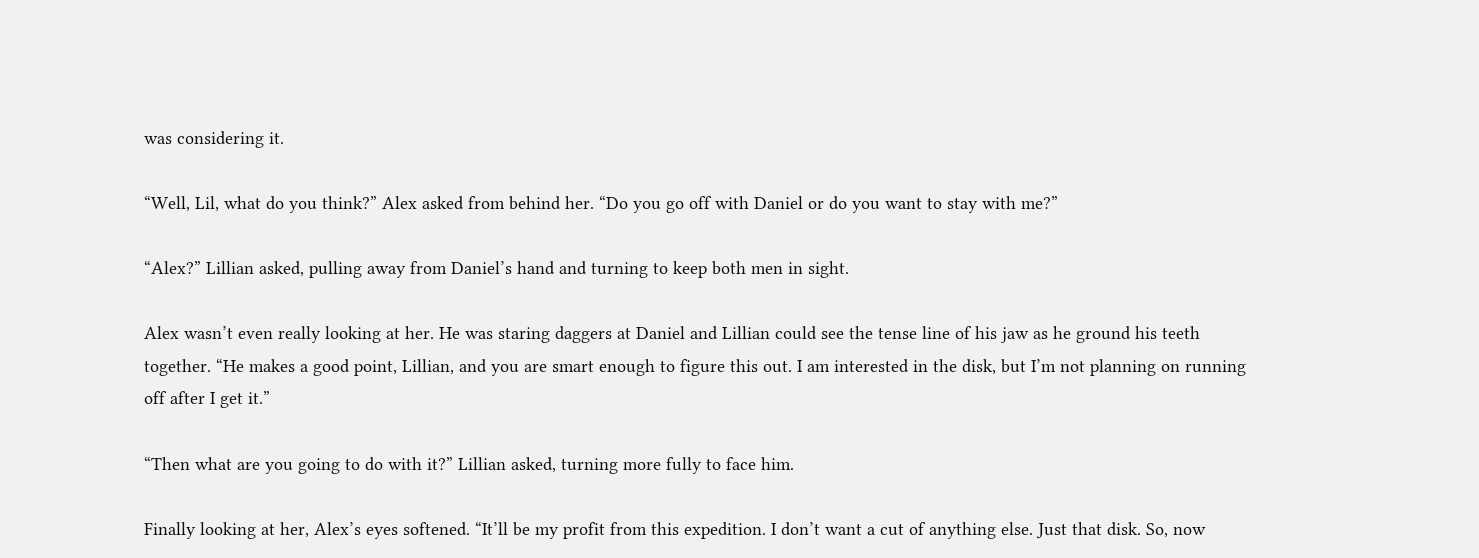was considering it.

“Well, Lil, what do you think?” Alex asked from behind her. “Do you go off with Daniel or do you want to stay with me?”

“Alex?” Lillian asked, pulling away from Daniel’s hand and turning to keep both men in sight.

Alex wasn’t even really looking at her. He was staring daggers at Daniel and Lillian could see the tense line of his jaw as he ground his teeth together. “He makes a good point, Lillian, and you are smart enough to figure this out. I am interested in the disk, but I’m not planning on running off after I get it.”

“Then what are you going to do with it?” Lillian asked, turning more fully to face him.

Finally looking at her, Alex’s eyes softened. “It’ll be my profit from this expedition. I don’t want a cut of anything else. Just that disk. So, now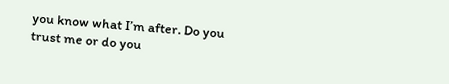you know what I’m after. Do you trust me or do you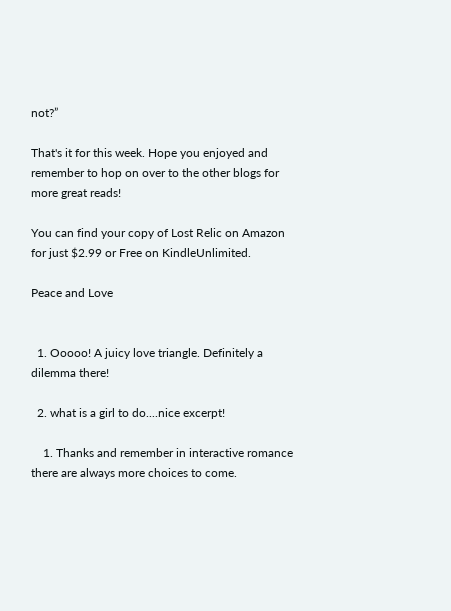not?”

That's it for this week. Hope you enjoyed and remember to hop on over to the other blogs for more great reads!

You can find your copy of Lost Relic on Amazon for just $2.99 or Free on KindleUnlimited.

Peace and Love


  1. Ooooo! A juicy love triangle. Definitely a dilemma there!

  2. what is a girl to do....nice excerpt!

    1. Thanks and remember in interactive romance there are always more choices to come.